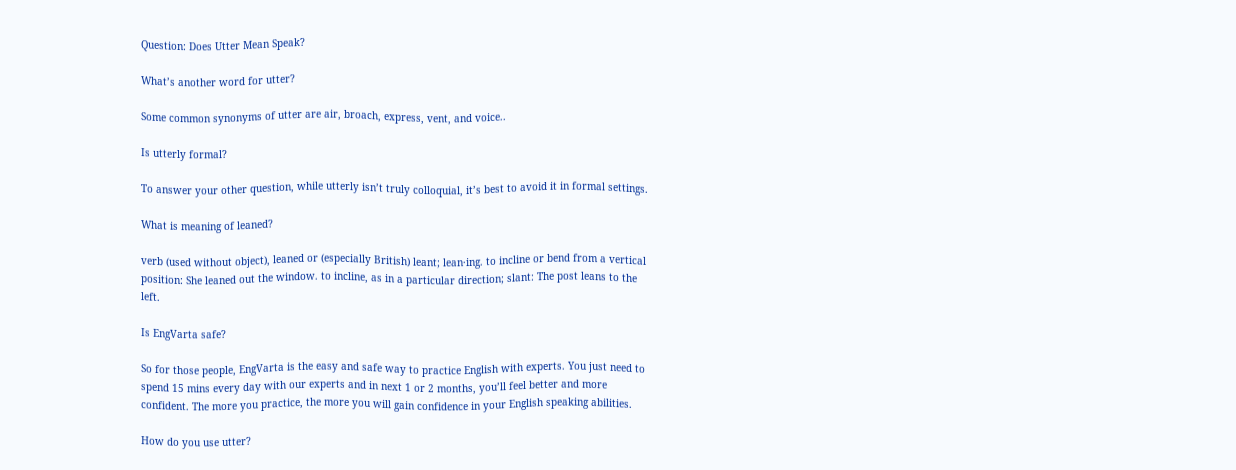Question: Does Utter Mean Speak?

What’s another word for utter?

Some common synonyms of utter are air, broach, express, vent, and voice..

Is utterly formal?

To answer your other question, while utterly isn’t truly colloquial, it’s best to avoid it in formal settings.

What is meaning of leaned?

verb (used without object), leaned or (especially British) leant; lean·ing. to incline or bend from a vertical position: She leaned out the window. to incline, as in a particular direction; slant: The post leans to the left.

Is EngVarta safe?

So for those people, EngVarta is the easy and safe way to practice English with experts. You just need to spend 15 mins every day with our experts and in next 1 or 2 months, you’ll feel better and more confident. The more you practice, the more you will gain confidence in your English speaking abilities.

How do you use utter?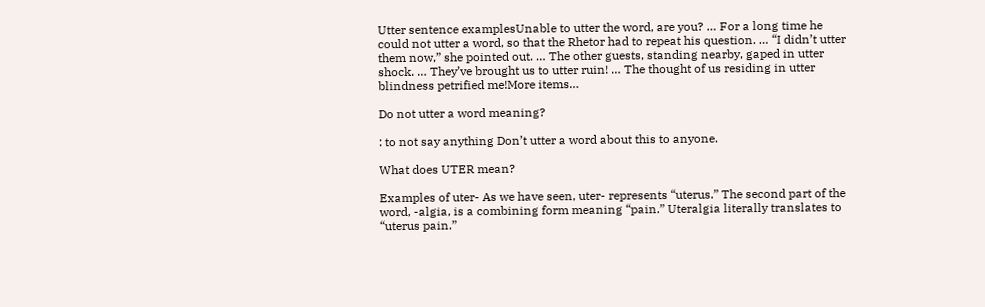Utter sentence examplesUnable to utter the word, are you? … For a long time he could not utter a word, so that the Rhetor had to repeat his question. … “I didn’t utter them now,” she pointed out. … The other guests, standing nearby, gaped in utter shock. … They’ve brought us to utter ruin! … The thought of us residing in utter blindness petrified me!More items…

Do not utter a word meaning?

: to not say anything Don’t utter a word about this to anyone.

What does UTER mean?

Examples of uter- As we have seen, uter- represents “uterus.” The second part of the word, -algia, is a combining form meaning “pain.” Uteralgia literally translates to “uterus pain.”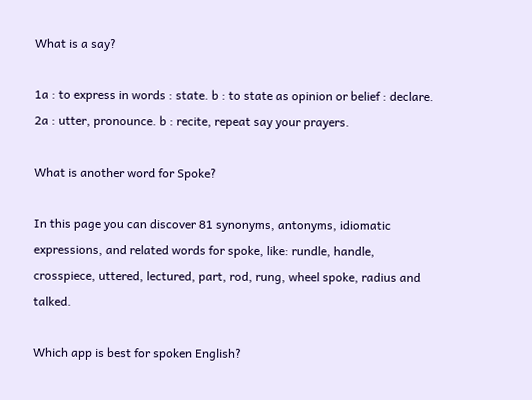What is a say?

1a : to express in words : state. b : to state as opinion or belief : declare. 2a : utter, pronounce. b : recite, repeat say your prayers.

What is another word for Spoke?

In this page you can discover 81 synonyms, antonyms, idiomatic expressions, and related words for spoke, like: rundle, handle, crosspiece, uttered, lectured, part, rod, rung, wheel spoke, radius and talked.

Which app is best for spoken English?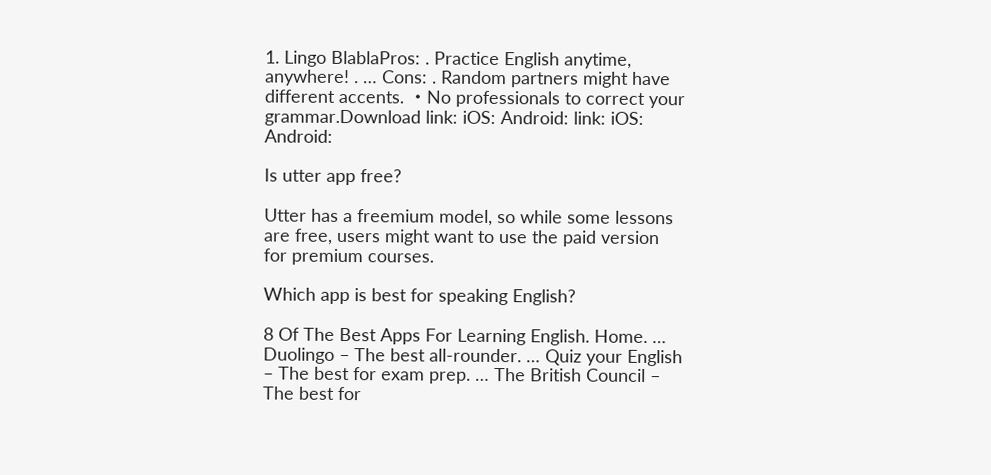1. Lingo BlablaPros: . Practice English anytime, anywhere! . … Cons: . Random partners might have different accents. ・No professionals to correct your grammar.Download link: iOS: Android: link: iOS: Android:

Is utter app free?

Utter has a freemium model, so while some lessons are free, users might want to use the paid version for premium courses.

Which app is best for speaking English?

8 Of The Best Apps For Learning English. Home. … Duolingo – The best all-rounder. … Quiz your English – The best for exam prep. … The British Council – The best for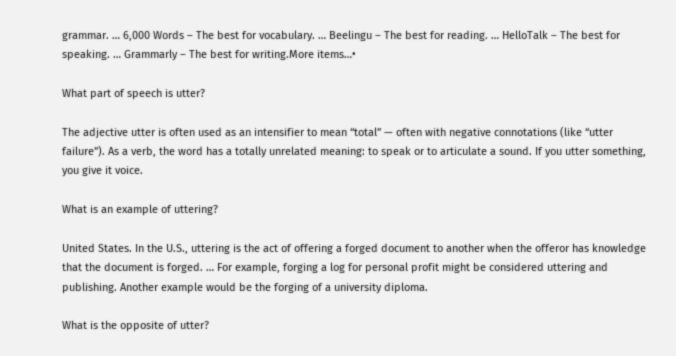grammar. … 6,000 Words – The best for vocabulary. … Beelingu – The best for reading. … HelloTalk – The best for speaking. … Grammarly – The best for writing.More items…•

What part of speech is utter?

The adjective utter is often used as an intensifier to mean “total” — often with negative connotations (like “utter failure”). As a verb, the word has a totally unrelated meaning: to speak or to articulate a sound. If you utter something, you give it voice.

What is an example of uttering?

United States. In the U.S., uttering is the act of offering a forged document to another when the offeror has knowledge that the document is forged. … For example, forging a log for personal profit might be considered uttering and publishing. Another example would be the forging of a university diploma.

What is the opposite of utter?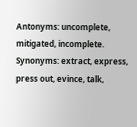Antonyms: uncomplete, mitigated, incomplete. Synonyms: extract, express, press out, evince, talk,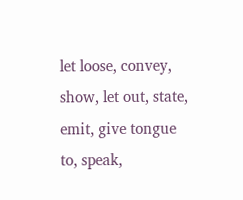let loose, convey, show, let out, state, emit, give tongue to, speak,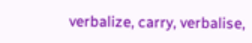verbalize, carry, verbalise,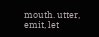mouth. utter, emit, let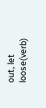out, let loose(verb)